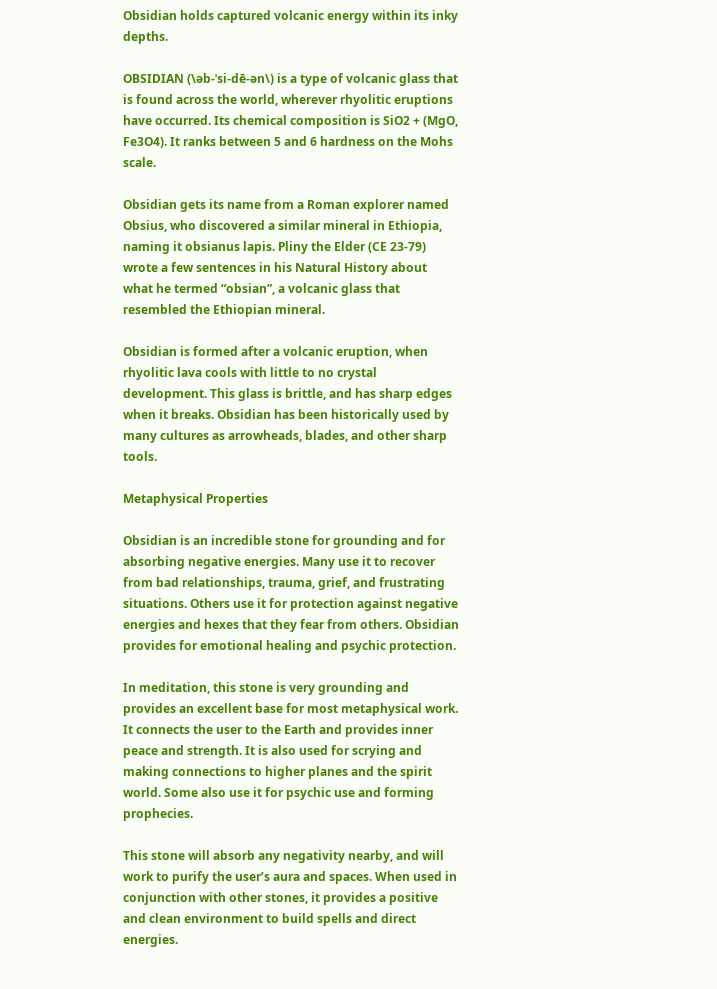Obsidian holds captured volcanic energy within its inky depths.

OBSIDIAN (\əb-ˈsi-dē-ən\) is a type of volcanic glass that is found across the world, wherever rhyolitic eruptions have occurred. Its chemical composition is SiO2 + (MgO, Fe3O4). It ranks between 5 and 6 hardness on the Mohs scale.

Obsidian gets its name from a Roman explorer named Obsius, who discovered a similar mineral in Ethiopia, naming it obsianus lapis. Pliny the Elder (CE 23-79) wrote a few sentences in his Natural History about what he termed “obsian”, a volcanic glass that resembled the Ethiopian mineral.

Obsidian is formed after a volcanic eruption, when rhyolitic lava cools with little to no crystal development. This glass is brittle, and has sharp edges when it breaks. Obsidian has been historically used by many cultures as arrowheads, blades, and other sharp tools.

Metaphysical Properties

Obsidian is an incredible stone for grounding and for absorbing negative energies. Many use it to recover from bad relationships, trauma, grief, and frustrating situations. Others use it for protection against negative energies and hexes that they fear from others. Obsidian provides for emotional healing and psychic protection.

In meditation, this stone is very grounding and provides an excellent base for most metaphysical work. It connects the user to the Earth and provides inner peace and strength. It is also used for scrying and making connections to higher planes and the spirit world. Some also use it for psychic use and forming prophecies.

This stone will absorb any negativity nearby, and will work to purify the user’s aura and spaces. When used in conjunction with other stones, it provides a positive and clean environment to build spells and direct energies.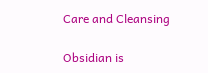Care and Cleansing

Obsidian is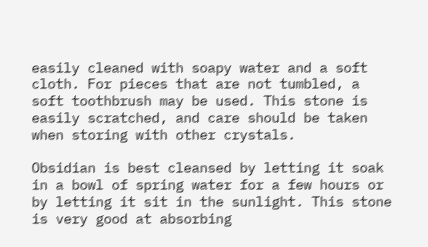easily cleaned with soapy water and a soft cloth. For pieces that are not tumbled, a soft toothbrush may be used. This stone is easily scratched, and care should be taken when storing with other crystals.

Obsidian is best cleansed by letting it soak in a bowl of spring water for a few hours or by letting it sit in the sunlight. This stone is very good at absorbing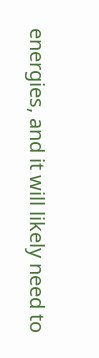energies, and it will likely need to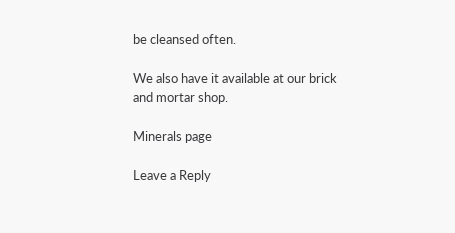be cleansed often.

We also have it available at our brick and mortar shop.

Minerals page

Leave a Reply